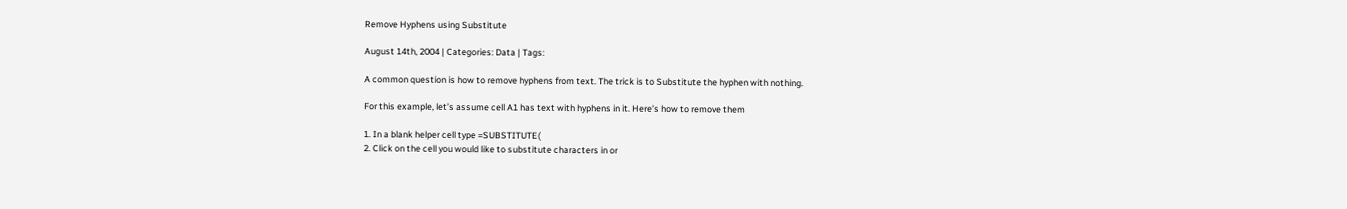Remove Hyphens using Substitute

August 14th, 2004 | Categories: Data | Tags:

A common question is how to remove hyphens from text. The trick is to Substitute the hyphen with nothing.

For this example, let’s assume cell A1 has text with hyphens in it. Here’s how to remove them

1. In a blank helper cell type =SUBSTITUTE(
2. Click on the cell you would like to substitute characters in or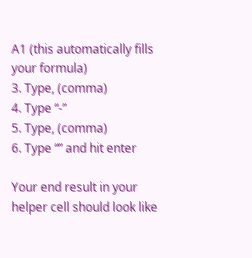A1 (this automatically fills your formula)
3. Type, (comma)
4. Type “-”
5. Type, (comma)
6. Type “” and hit enter

Your end result in your helper cell should look like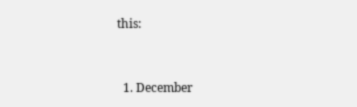this:


  1. December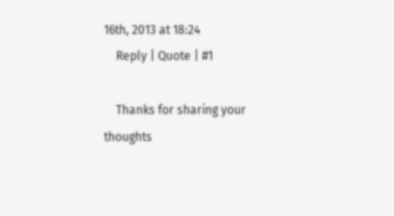16th, 2013 at 18:24
    Reply | Quote | #1

    Thanks for sharing your thoughts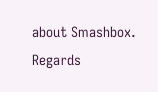about Smashbox. Regards